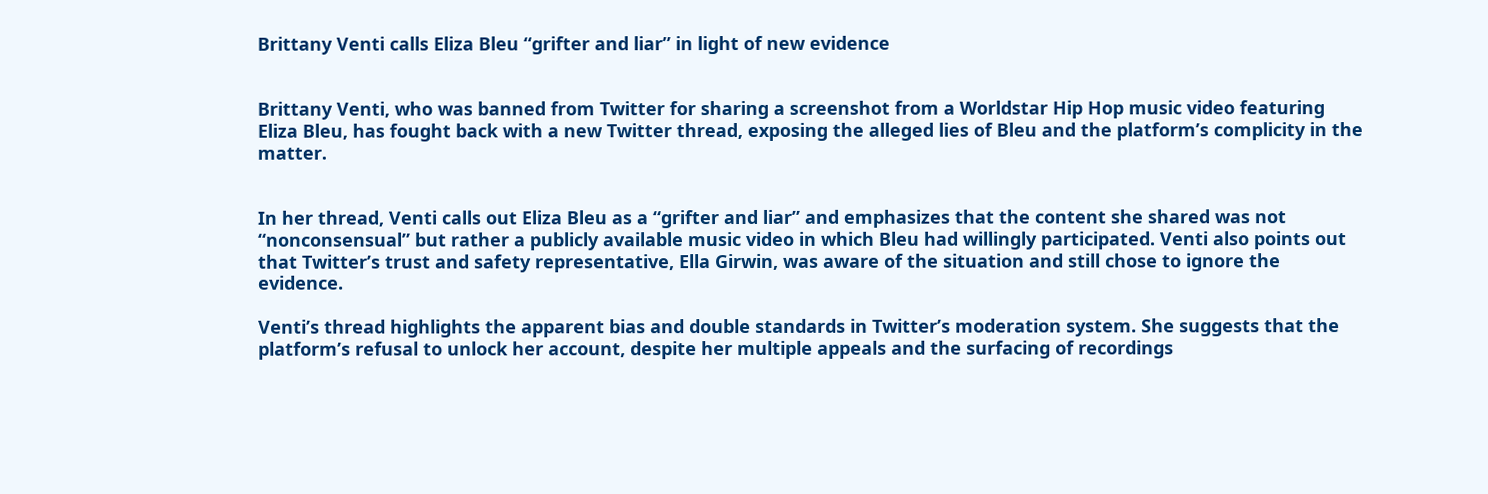Brittany Venti calls Eliza Bleu “grifter and liar” in light of new evidence


Brittany Venti, who was banned from Twitter for sharing a screenshot from a Worldstar Hip Hop music video featuring Eliza Bleu, has fought back with a new Twitter thread, exposing the alleged lies of Bleu and the platform’s complicity in the matter.


In her thread, Venti calls out Eliza Bleu as a “grifter and liar” and emphasizes that the content she shared was not “nonconsensual” but rather a publicly available music video in which Bleu had willingly participated. Venti also points out that Twitter’s trust and safety representative, Ella Girwin, was aware of the situation and still chose to ignore the evidence.

Venti’s thread highlights the apparent bias and double standards in Twitter’s moderation system. She suggests that the platform’s refusal to unlock her account, despite her multiple appeals and the surfacing of recordings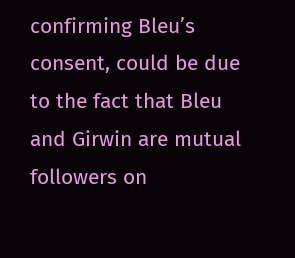confirming Bleu’s consent, could be due to the fact that Bleu and Girwin are mutual followers on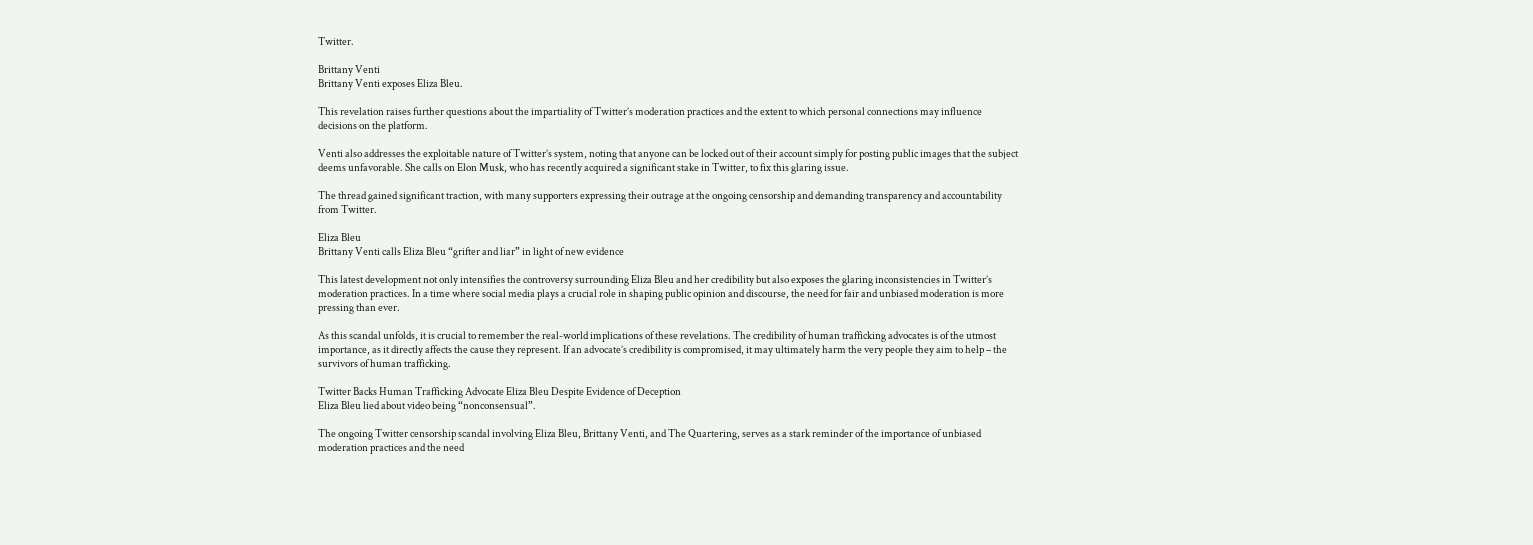Twitter.

Brittany Venti
Brittany Venti exposes Eliza Bleu.

This revelation raises further questions about the impartiality of Twitter’s moderation practices and the extent to which personal connections may influence decisions on the platform.

Venti also addresses the exploitable nature of Twitter’s system, noting that anyone can be locked out of their account simply for posting public images that the subject deems unfavorable. She calls on Elon Musk, who has recently acquired a significant stake in Twitter, to fix this glaring issue.

The thread gained significant traction, with many supporters expressing their outrage at the ongoing censorship and demanding transparency and accountability from Twitter.

Eliza Bleu
Brittany Venti calls Eliza Bleu “grifter and liar” in light of new evidence

This latest development not only intensifies the controversy surrounding Eliza Bleu and her credibility but also exposes the glaring inconsistencies in Twitter’s moderation practices. In a time where social media plays a crucial role in shaping public opinion and discourse, the need for fair and unbiased moderation is more pressing than ever.

As this scandal unfolds, it is crucial to remember the real-world implications of these revelations. The credibility of human trafficking advocates is of the utmost importance, as it directly affects the cause they represent. If an advocate’s credibility is compromised, it may ultimately harm the very people they aim to help – the survivors of human trafficking.

Twitter Backs Human Trafficking Advocate Eliza Bleu Despite Evidence of Deception
Eliza Bleu lied about video being “nonconsensual”.

The ongoing Twitter censorship scandal involving Eliza Bleu, Brittany Venti, and The Quartering, serves as a stark reminder of the importance of unbiased moderation practices and the need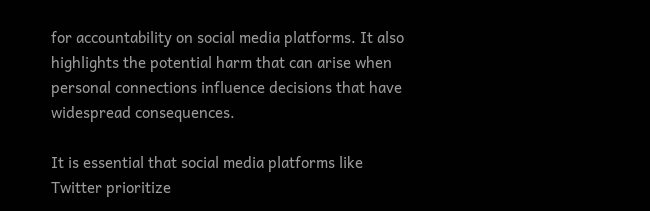for accountability on social media platforms. It also highlights the potential harm that can arise when personal connections influence decisions that have widespread consequences.

It is essential that social media platforms like Twitter prioritize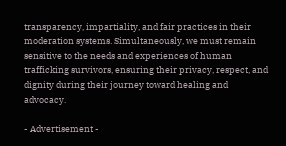transparency, impartiality, and fair practices in their moderation systems. Simultaneously, we must remain sensitive to the needs and experiences of human trafficking survivors, ensuring their privacy, respect, and dignity during their journey toward healing and advocacy.

- Advertisement -